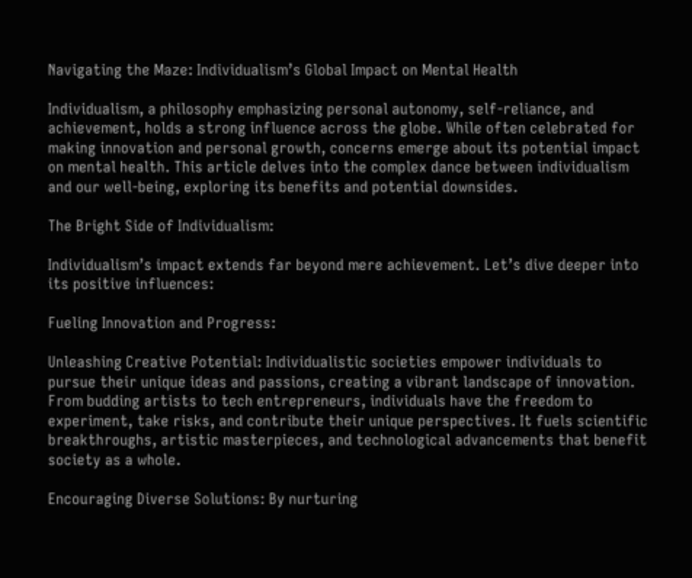Navigating the Maze: Individualism’s Global Impact on Mental Health

Individualism, a philosophy emphasizing personal autonomy, self-reliance, and achievement, holds a strong influence across the globe. While often celebrated for making innovation and personal growth, concerns emerge about its potential impact on mental health. This article delves into the complex dance between individualism and our well-being, exploring its benefits and potential downsides.

The Bright Side of Individualism:

Individualism’s impact extends far beyond mere achievement. Let’s dive deeper into its positive influences:

Fueling Innovation and Progress:

Unleashing Creative Potential: Individualistic societies empower individuals to pursue their unique ideas and passions, creating a vibrant landscape of innovation. From budding artists to tech entrepreneurs, individuals have the freedom to experiment, take risks, and contribute their unique perspectives. It fuels scientific breakthroughs, artistic masterpieces, and technological advancements that benefit society as a whole.

Encouraging Diverse Solutions: By nurturing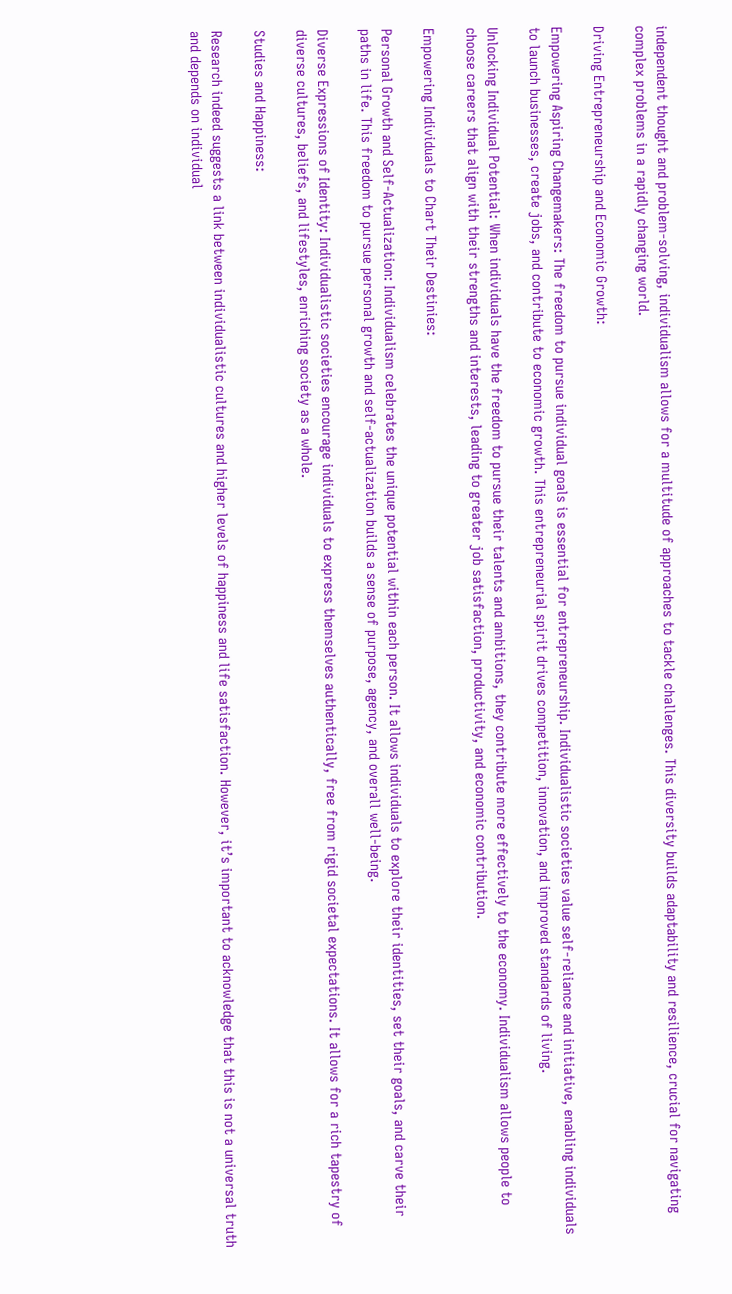independent thought and problem-solving, individualism allows for a multitude of approaches to tackle challenges. This diversity builds adaptability and resilience, crucial for navigating complex problems in a rapidly changing world.

Driving Entrepreneurship and Economic Growth:

Empowering Aspiring Changemakers: The freedom to pursue individual goals is essential for entrepreneurship. Individualistic societies value self-reliance and initiative, enabling individuals to launch businesses, create jobs, and contribute to economic growth. This entrepreneurial spirit drives competition, innovation, and improved standards of living.

Unlocking Individual Potential: When individuals have the freedom to pursue their talents and ambitions, they contribute more effectively to the economy. Individualism allows people to choose careers that align with their strengths and interests, leading to greater job satisfaction, productivity, and economic contribution.

Empowering Individuals to Chart Their Destinies:

Personal Growth and Self-Actualization: Individualism celebrates the unique potential within each person. It allows individuals to explore their identities, set their goals, and carve their paths in life. This freedom to pursue personal growth and self-actualization builds a sense of purpose, agency, and overall well-being.

Diverse Expressions of Identity: Individualistic societies encourage individuals to express themselves authentically, free from rigid societal expectations. It allows for a rich tapestry of diverse cultures, beliefs, and lifestyles, enriching society as a whole.

Studies and Happiness:

Research indeed suggests a link between individualistic cultures and higher levels of happiness and life satisfaction. However, it’s important to acknowledge that this is not a universal truth and depends on individual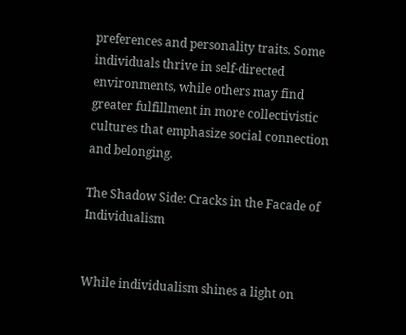preferences and personality traits. Some individuals thrive in self-directed environments, while others may find greater fulfillment in more collectivistic cultures that emphasize social connection and belonging.

The Shadow Side: Cracks in the Facade of Individualism


While individualism shines a light on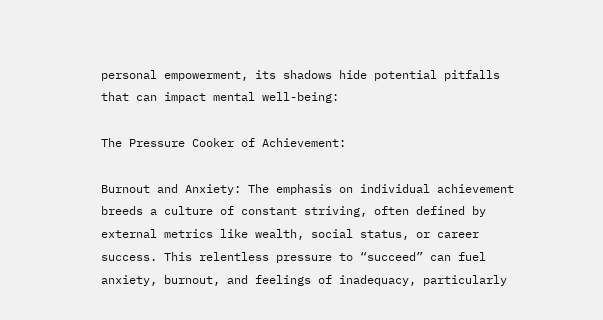personal empowerment, its shadows hide potential pitfalls that can impact mental well-being:

The Pressure Cooker of Achievement:

Burnout and Anxiety: The emphasis on individual achievement breeds a culture of constant striving, often defined by external metrics like wealth, social status, or career success. This relentless pressure to “succeed” can fuel anxiety, burnout, and feelings of inadequacy, particularly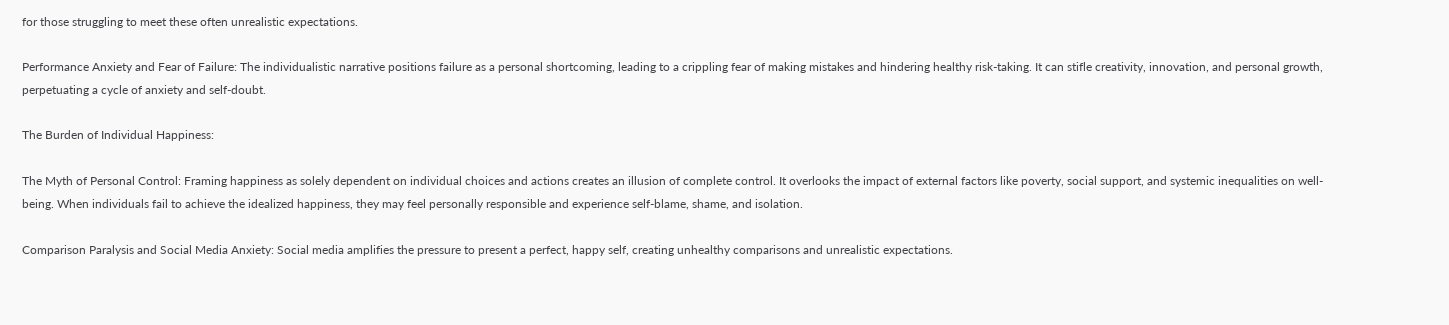for those struggling to meet these often unrealistic expectations.

Performance Anxiety and Fear of Failure: The individualistic narrative positions failure as a personal shortcoming, leading to a crippling fear of making mistakes and hindering healthy risk-taking. It can stifle creativity, innovation, and personal growth, perpetuating a cycle of anxiety and self-doubt.

The Burden of Individual Happiness:

The Myth of Personal Control: Framing happiness as solely dependent on individual choices and actions creates an illusion of complete control. It overlooks the impact of external factors like poverty, social support, and systemic inequalities on well-being. When individuals fail to achieve the idealized happiness, they may feel personally responsible and experience self-blame, shame, and isolation.

Comparison Paralysis and Social Media Anxiety: Social media amplifies the pressure to present a perfect, happy self, creating unhealthy comparisons and unrealistic expectations.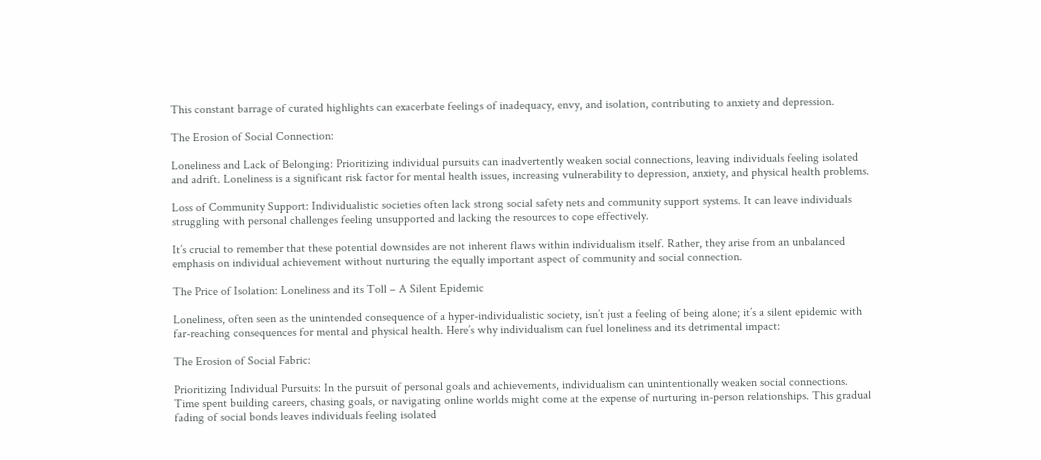This constant barrage of curated highlights can exacerbate feelings of inadequacy, envy, and isolation, contributing to anxiety and depression.

The Erosion of Social Connection:

Loneliness and Lack of Belonging: Prioritizing individual pursuits can inadvertently weaken social connections, leaving individuals feeling isolated and adrift. Loneliness is a significant risk factor for mental health issues, increasing vulnerability to depression, anxiety, and physical health problems.

Loss of Community Support: Individualistic societies often lack strong social safety nets and community support systems. It can leave individuals struggling with personal challenges feeling unsupported and lacking the resources to cope effectively.

It’s crucial to remember that these potential downsides are not inherent flaws within individualism itself. Rather, they arise from an unbalanced emphasis on individual achievement without nurturing the equally important aspect of community and social connection.

The Price of Isolation: Loneliness and its Toll – A Silent Epidemic

Loneliness, often seen as the unintended consequence of a hyper-individualistic society, isn’t just a feeling of being alone; it’s a silent epidemic with far-reaching consequences for mental and physical health. Here’s why individualism can fuel loneliness and its detrimental impact:

The Erosion of Social Fabric:

Prioritizing Individual Pursuits: In the pursuit of personal goals and achievements, individualism can unintentionally weaken social connections. Time spent building careers, chasing goals, or navigating online worlds might come at the expense of nurturing in-person relationships. This gradual fading of social bonds leaves individuals feeling isolated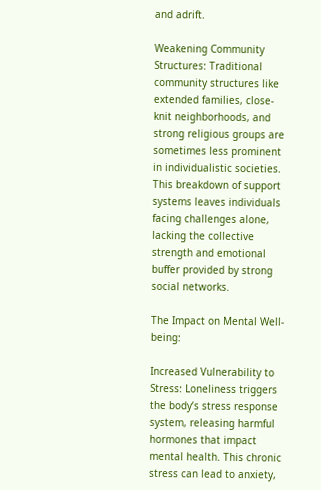and adrift.

Weakening Community Structures: Traditional community structures like extended families, close-knit neighborhoods, and strong religious groups are sometimes less prominent in individualistic societies. This breakdown of support systems leaves individuals facing challenges alone, lacking the collective strength and emotional buffer provided by strong social networks.

The Impact on Mental Well-being:

Increased Vulnerability to Stress: Loneliness triggers the body’s stress response system, releasing harmful hormones that impact mental health. This chronic stress can lead to anxiety,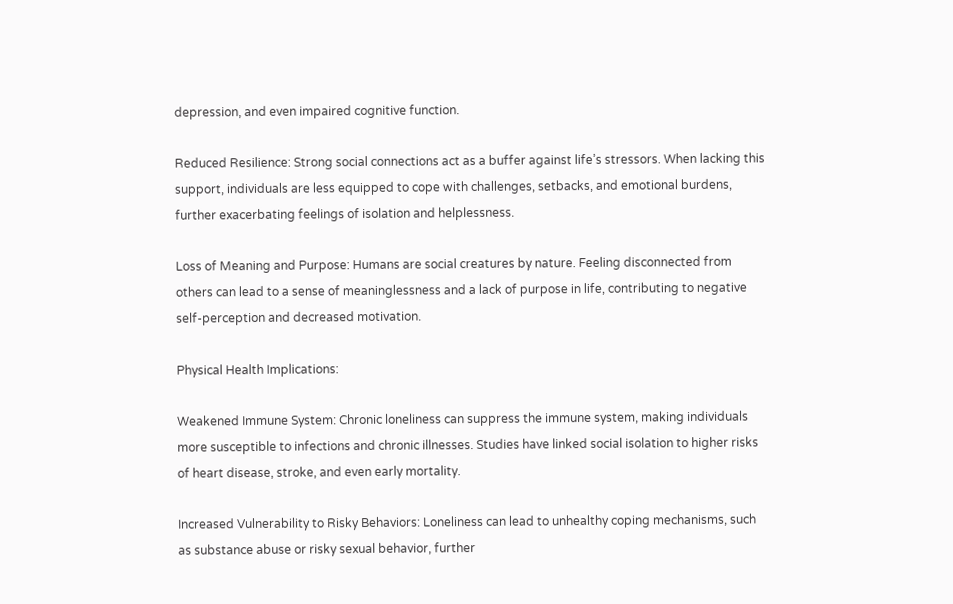depression, and even impaired cognitive function.

Reduced Resilience: Strong social connections act as a buffer against life’s stressors. When lacking this support, individuals are less equipped to cope with challenges, setbacks, and emotional burdens, further exacerbating feelings of isolation and helplessness.

Loss of Meaning and Purpose: Humans are social creatures by nature. Feeling disconnected from others can lead to a sense of meaninglessness and a lack of purpose in life, contributing to negative self-perception and decreased motivation.

Physical Health Implications:

Weakened Immune System: Chronic loneliness can suppress the immune system, making individuals more susceptible to infections and chronic illnesses. Studies have linked social isolation to higher risks of heart disease, stroke, and even early mortality.

Increased Vulnerability to Risky Behaviors: Loneliness can lead to unhealthy coping mechanisms, such as substance abuse or risky sexual behavior, further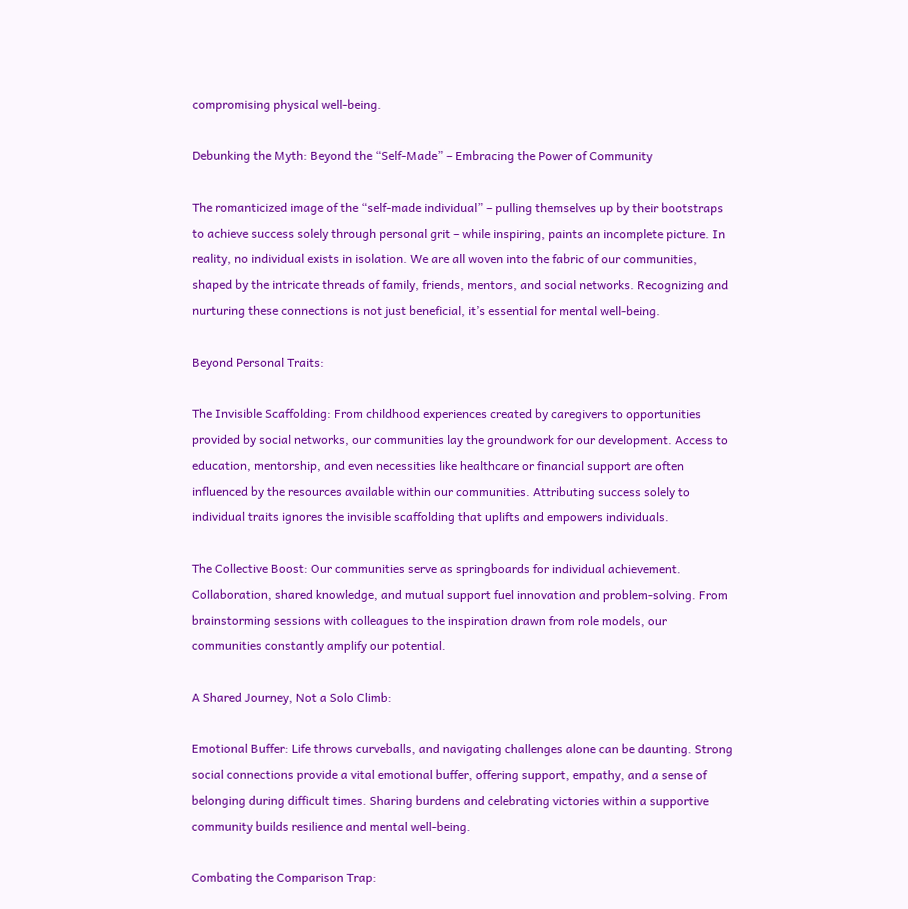compromising physical well-being.

Debunking the Myth: Beyond the “Self-Made” – Embracing the Power of Community

The romanticized image of the “self-made individual” – pulling themselves up by their bootstraps to achieve success solely through personal grit – while inspiring, paints an incomplete picture. In reality, no individual exists in isolation. We are all woven into the fabric of our communities, shaped by the intricate threads of family, friends, mentors, and social networks. Recognizing and nurturing these connections is not just beneficial, it’s essential for mental well-being.

Beyond Personal Traits:

The Invisible Scaffolding: From childhood experiences created by caregivers to opportunities provided by social networks, our communities lay the groundwork for our development. Access to education, mentorship, and even necessities like healthcare or financial support are often influenced by the resources available within our communities. Attributing success solely to individual traits ignores the invisible scaffolding that uplifts and empowers individuals.

The Collective Boost: Our communities serve as springboards for individual achievement. Collaboration, shared knowledge, and mutual support fuel innovation and problem-solving. From brainstorming sessions with colleagues to the inspiration drawn from role models, our communities constantly amplify our potential.

A Shared Journey, Not a Solo Climb:

Emotional Buffer: Life throws curveballs, and navigating challenges alone can be daunting. Strong social connections provide a vital emotional buffer, offering support, empathy, and a sense of belonging during difficult times. Sharing burdens and celebrating victories within a supportive community builds resilience and mental well-being.

Combating the Comparison Trap: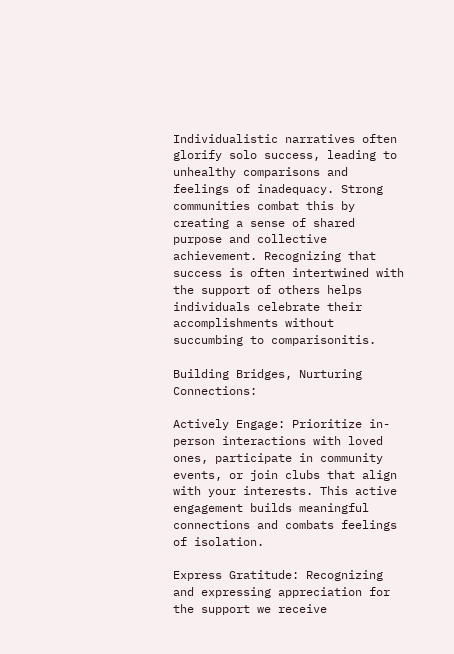Individualistic narratives often glorify solo success, leading to unhealthy comparisons and feelings of inadequacy. Strong communities combat this by creating a sense of shared purpose and collective achievement. Recognizing that success is often intertwined with the support of others helps individuals celebrate their accomplishments without succumbing to comparisonitis.

Building Bridges, Nurturing Connections:

Actively Engage: Prioritize in-person interactions with loved ones, participate in community events, or join clubs that align with your interests. This active engagement builds meaningful connections and combats feelings of isolation.

Express Gratitude: Recognizing and expressing appreciation for the support we receive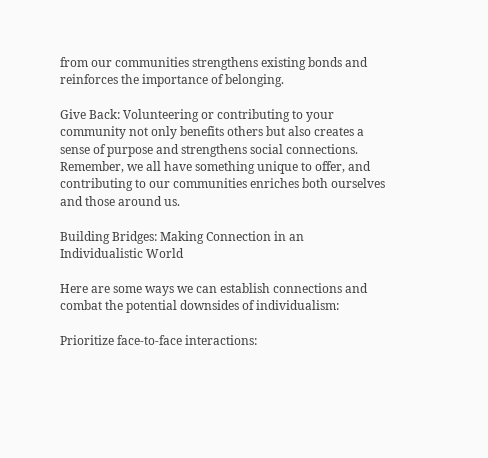from our communities strengthens existing bonds and reinforces the importance of belonging.

Give Back: Volunteering or contributing to your community not only benefits others but also creates a sense of purpose and strengthens social connections. Remember, we all have something unique to offer, and contributing to our communities enriches both ourselves and those around us.

Building Bridges: Making Connection in an Individualistic World

Here are some ways we can establish connections and combat the potential downsides of individualism:

Prioritize face-to-face interactions: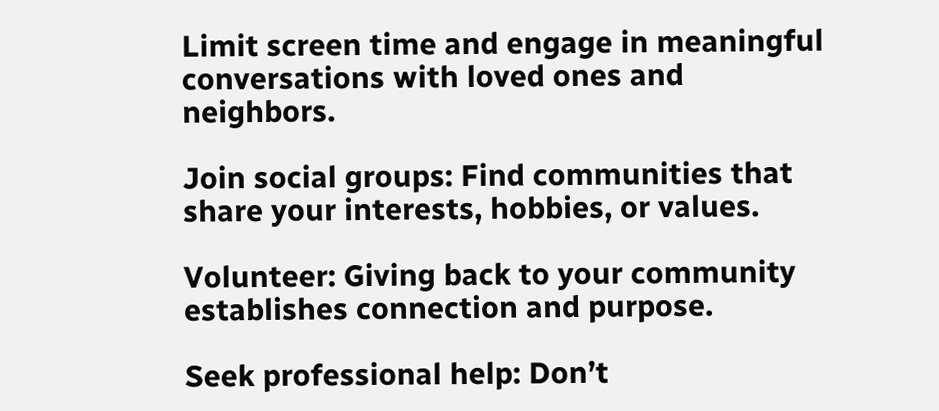Limit screen time and engage in meaningful conversations with loved ones and neighbors.

Join social groups: Find communities that share your interests, hobbies, or values.

Volunteer: Giving back to your community establishes connection and purpose.

Seek professional help: Don’t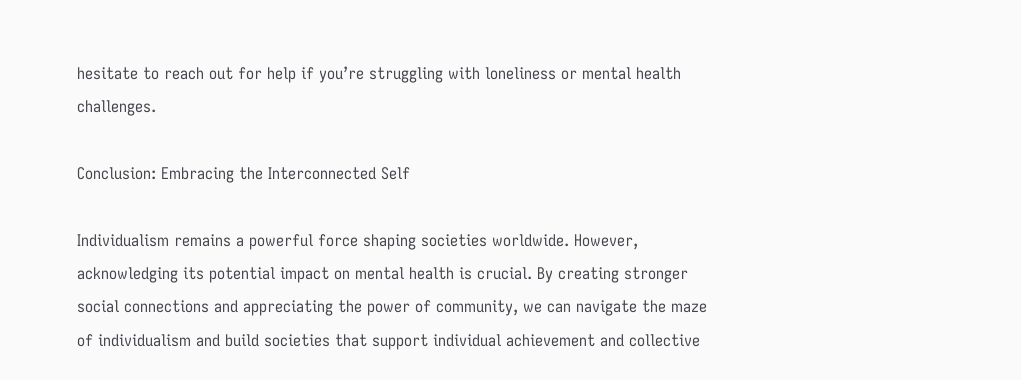hesitate to reach out for help if you’re struggling with loneliness or mental health challenges.

Conclusion: Embracing the Interconnected Self

Individualism remains a powerful force shaping societies worldwide. However, acknowledging its potential impact on mental health is crucial. By creating stronger social connections and appreciating the power of community, we can navigate the maze of individualism and build societies that support individual achievement and collective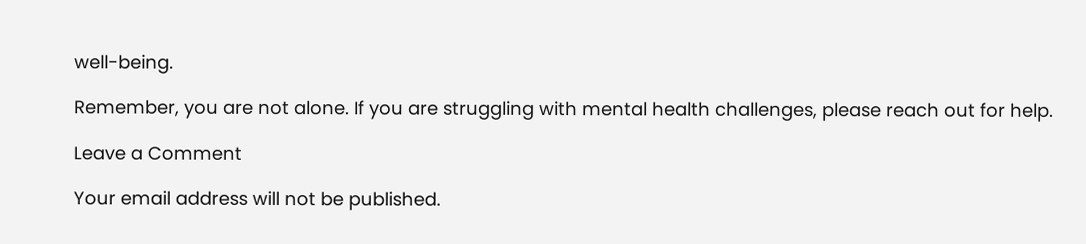well-being.

Remember, you are not alone. If you are struggling with mental health challenges, please reach out for help.

Leave a Comment

Your email address will not be published.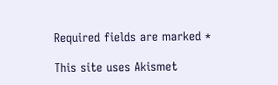Required fields are marked *

This site uses Akismet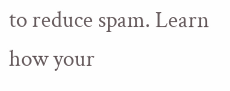to reduce spam. Learn how your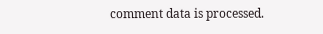comment data is processed.